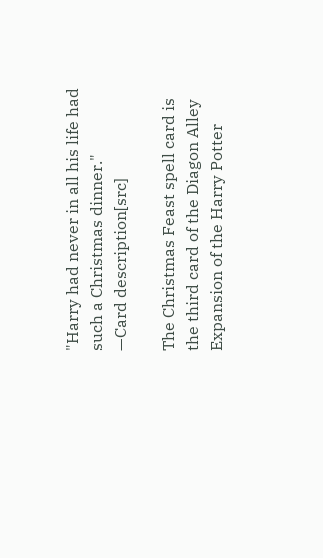"Harry had never in all his life had such a Christmas dinner."
—Card description[src]

The Christmas Feast spell card is the third card of the Diagon Alley Expansion of the Harry Potter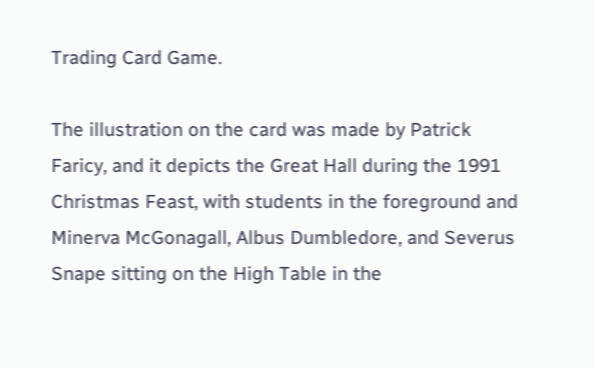Trading Card Game.

The illustration on the card was made by Patrick Faricy, and it depicts the Great Hall during the 1991 Christmas Feast, with students in the foreground and Minerva McGonagall, Albus Dumbledore, and Severus Snape sitting on the High Table in the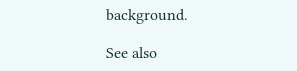background.

See also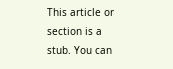This article or section is a stub. You can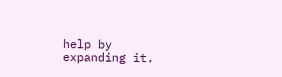help by expanding it.